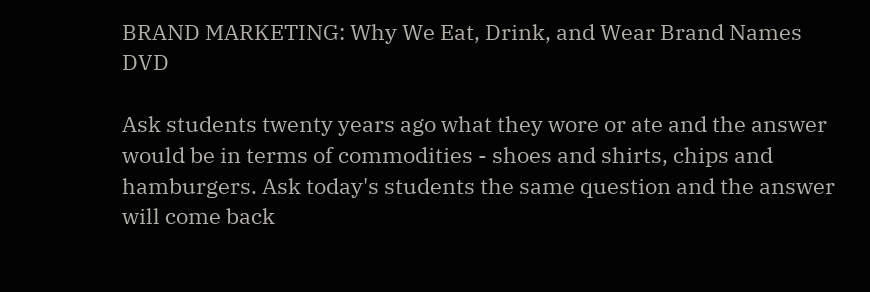BRAND MARKETING: Why We Eat, Drink, and Wear Brand Names DVD

Ask students twenty years ago what they wore or ate and the answer would be in terms of commodities - shoes and shirts, chips and hamburgers. Ask today's students the same question and the answer will come back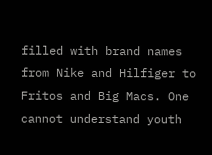filled with brand names from Nike and Hilfiger to Fritos and Big Macs. One cannot understand youth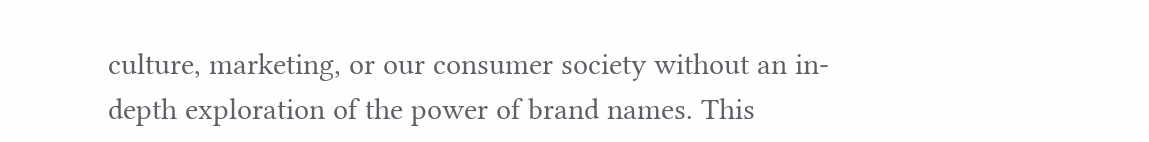culture, marketing, or our consumer society without an in-depth exploration of the power of brand names. This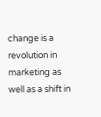change is a revolution in marketing as well as a shift in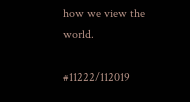how we view the world.

#11222/112019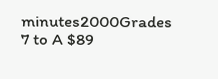minutes2000Grades 7 to A $89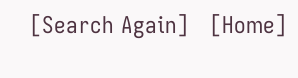[Search Again]   [Home]